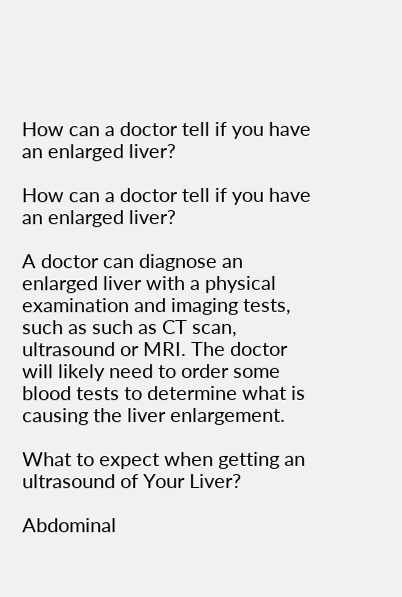How can a doctor tell if you have an enlarged liver?

How can a doctor tell if you have an enlarged liver?

A doctor can diagnose an enlarged liver with a physical examination and imaging tests, such as such as CT scan, ultrasound or MRI. The doctor will likely need to order some blood tests to determine what is causing the liver enlargement.

What to expect when getting an ultrasound of Your Liver?

Abdominal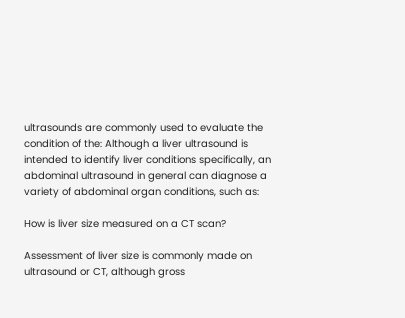ultrasounds are commonly used to evaluate the condition of the: Although a liver ultrasound is intended to identify liver conditions specifically, an abdominal ultrasound in general can diagnose a variety of abdominal organ conditions, such as:

How is liver size measured on a CT scan?

Assessment of liver size is commonly made on ultrasound or CT, although gross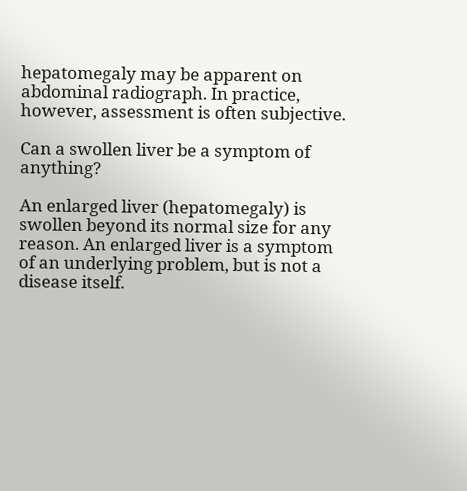hepatomegaly may be apparent on abdominal radiograph. In practice, however, assessment is often subjective.

Can a swollen liver be a symptom of anything?

An enlarged liver (hepatomegaly) is swollen beyond its normal size for any reason. An enlarged liver is a symptom of an underlying problem, but is not a disease itself.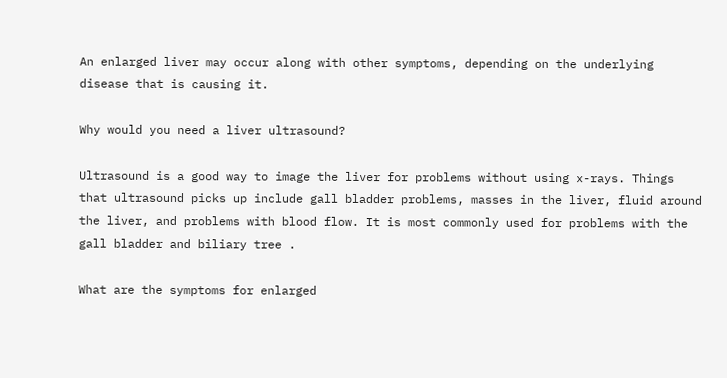An enlarged liver may occur along with other symptoms, depending on the underlying disease that is causing it.

Why would you need a liver ultrasound?

Ultrasound is a good way to image the liver for problems without using x-rays. Things that ultrasound picks up include gall bladder problems, masses in the liver, fluid around the liver, and problems with blood flow. It is most commonly used for problems with the gall bladder and biliary tree .

What are the symptoms for enlarged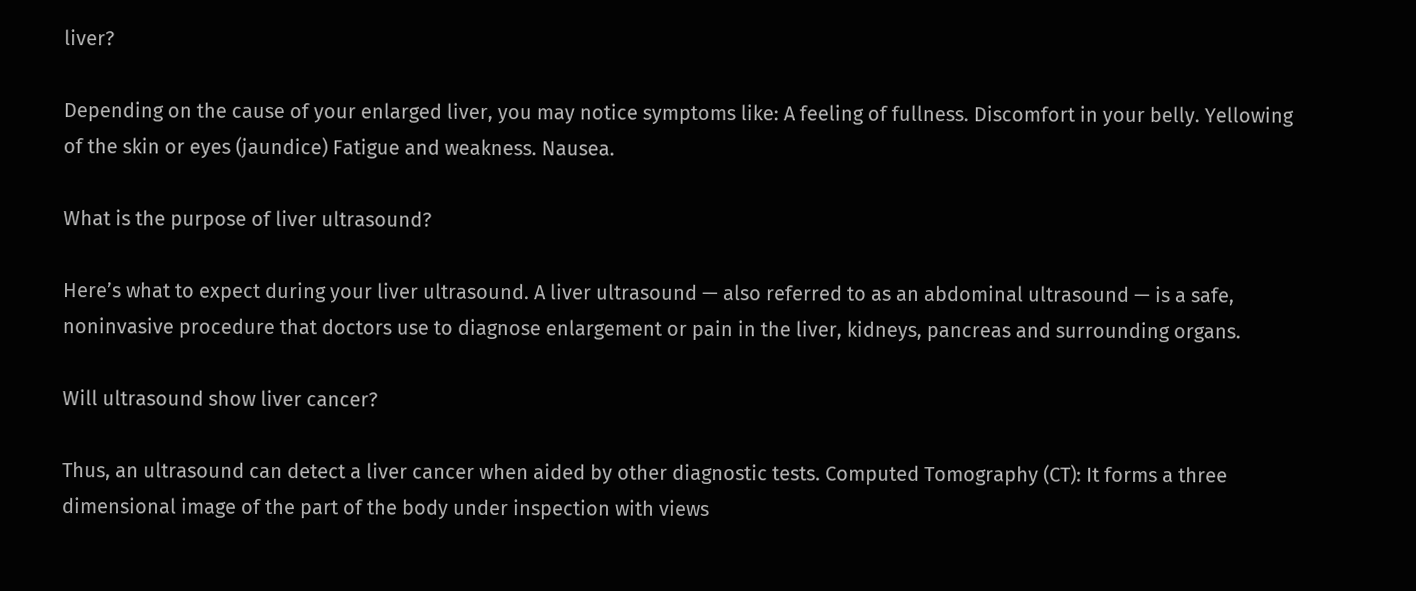liver?

Depending on the cause of your enlarged liver, you may notice symptoms like: A feeling of fullness. Discomfort in your belly. Yellowing of the skin or eyes (jaundice) Fatigue and weakness. Nausea.

What is the purpose of liver ultrasound?

Here’s what to expect during your liver ultrasound. A liver ultrasound — also referred to as an abdominal ultrasound — is a safe, noninvasive procedure that doctors use to diagnose enlargement or pain in the liver, kidneys, pancreas and surrounding organs.

Will ultrasound show liver cancer?

Thus, an ultrasound can detect a liver cancer when aided by other diagnostic tests. Computed Tomography (CT): It forms a three dimensional image of the part of the body under inspection with views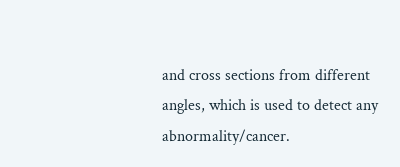and cross sections from different angles, which is used to detect any abnormality/cancer.